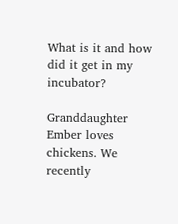What is it and how did it get in my incubator?

Granddaughter Ember loves chickens. We recently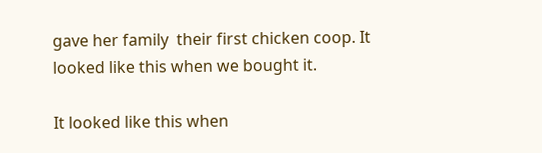gave her family  their first chicken coop. It looked like this when we bought it.

It looked like this when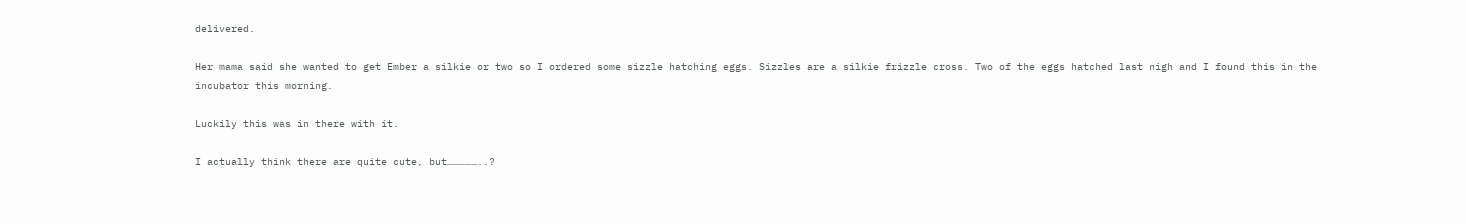delivered.

Her mama said she wanted to get Ember a silkie or two so I ordered some sizzle hatching eggs. Sizzles are a silkie frizzle cross. Two of the eggs hatched last nigh and I found this in the incubator this morning.

Luckily this was in there with it.

I actually think there are quite cute, but……………..?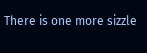There is one more sizzle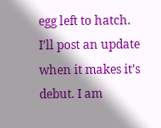egg left to hatch. I’ll post an update when it makes it’s debut. I am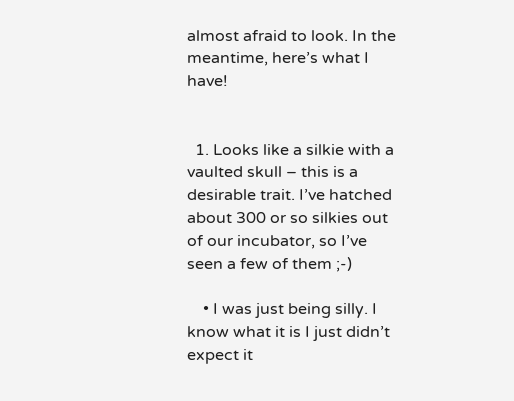almost afraid to look. In the meantime, here’s what I have!


  1. Looks like a silkie with a vaulted skull – this is a desirable trait. I’ve hatched about 300 or so silkies out of our incubator, so I’ve seen a few of them ;-)

    • I was just being silly. I know what it is I just didn’t expect it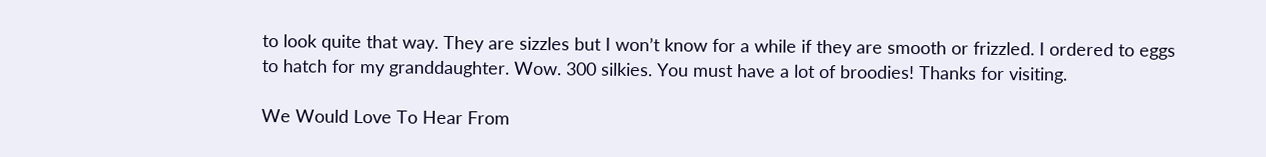to look quite that way. They are sizzles but I won’t know for a while if they are smooth or frizzled. I ordered to eggs to hatch for my granddaughter. Wow. 300 silkies. You must have a lot of broodies! Thanks for visiting.

We Would Love To Hear From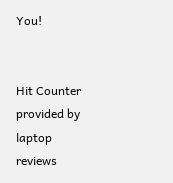You!


Hit Counter provided by laptop reviews